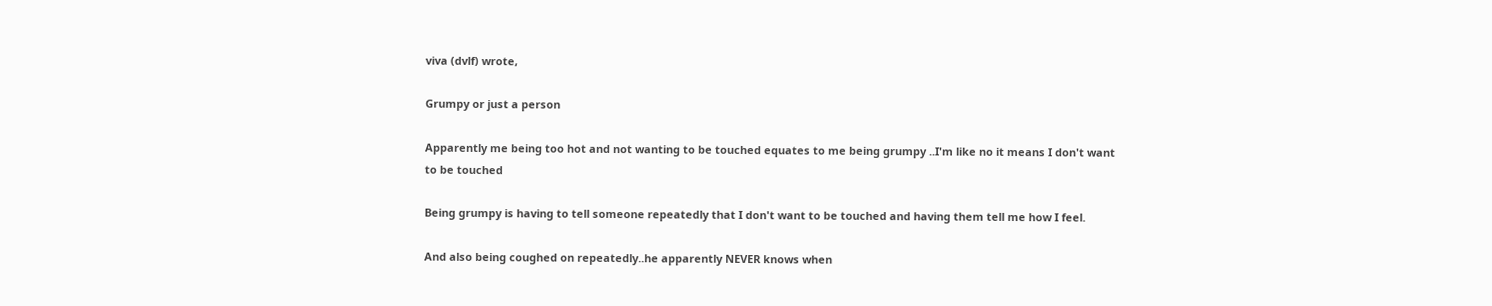viva (dvlf) wrote,

Grumpy or just a person

Apparently me being too hot and not wanting to be touched equates to me being grumpy ..I'm like no it means I don't want to be touched

Being grumpy is having to tell someone repeatedly that I don't want to be touched and having them tell me how I feel.

And also being coughed on repeatedly..he apparently NEVER knows when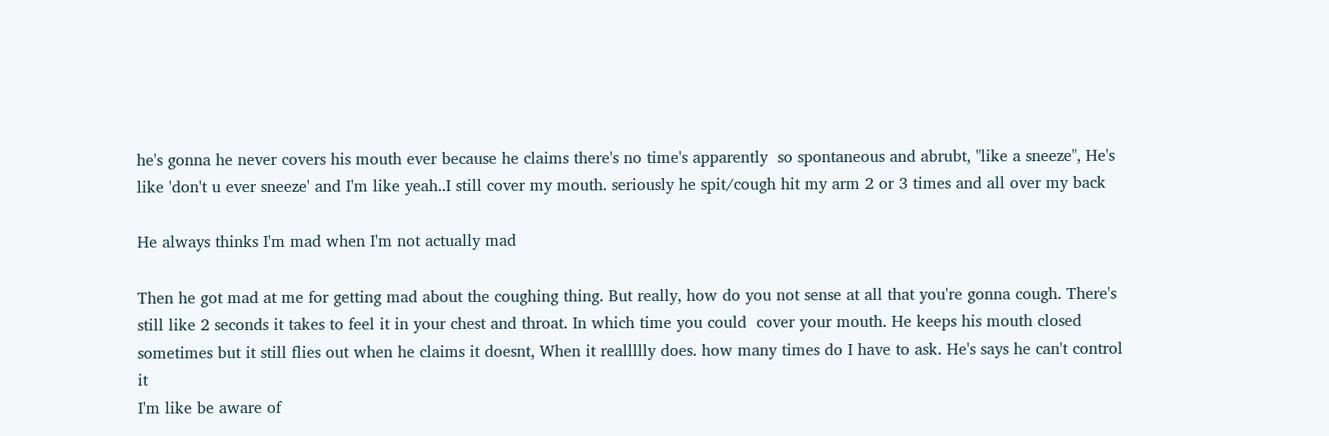he's gonna he never covers his mouth ever because he claims there's no time's apparently  so spontaneous and abrubt, "like a sneeze", He's like 'don't u ever sneeze' and I'm like yeah..I still cover my mouth. seriously he spit/cough hit my arm 2 or 3 times and all over my back

He always thinks I'm mad when I'm not actually mad

Then he got mad at me for getting mad about the coughing thing. But really, how do you not sense at all that you're gonna cough. There's still like 2 seconds it takes to feel it in your chest and throat. In which time you could  cover your mouth. He keeps his mouth closed sometimes but it still flies out when he claims it doesnt, When it reallllly does. how many times do I have to ask. He's says he can't control it
I'm like be aware of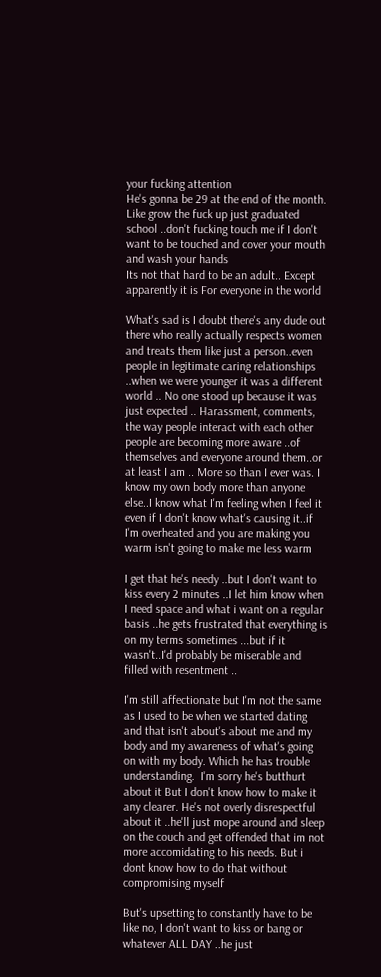your fucking attention
He's gonna be 29 at the end of the month. Like grow the fuck up just graduated school ..don't fucking touch me if I don't want to be touched and cover your mouth and wash your hands
Its not that hard to be an adult.. Except apparently it is For everyone in the world

What's sad is I doubt there's any dude out there who really actually respects women and treats them like just a person..even people in legitimate caring relationships ..when we were younger it was a different world .. No one stood up because it was just expected .. Harassment, comments, the way people interact with each other people are becoming more aware ..of themselves and everyone around them..or at least I am .. More so than I ever was. I know my own body more than anyone else..I know what I'm feeling when I feel it even if I don't know what's causing it..if I'm overheated and you are making you warm isn't going to make me less warm

I get that he's needy ..but I don't want to kiss every 2 minutes ..I let him know when  I need space and what i want on a regular basis ..he gets frustrated that everything is on my terms sometimes ...but if it wasn't..I'd probably be miserable and filled with resentment ..

I'm still affectionate but I'm not the same as I used to be when we started dating and that isn't about's about me and my body and my awareness of what's going on with my body. Which he has trouble understanding.  I'm sorry he's butthurt about it But I don't know how to make it any clearer. He's not overly disrespectful about it ..he'll just mope around and sleep on the couch and get offended that im not more accomidating to his needs. But i dont know how to do that without compromising myself

But's upsetting to constantly have to be like no, I don't want to kiss or bang or whatever ALL DAY ..he just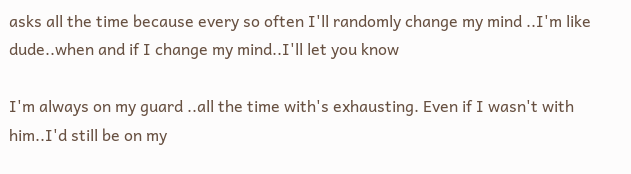asks all the time because every so often I'll randomly change my mind ..I'm like dude..when and if I change my mind..I'll let you know

I'm always on my guard ..all the time with's exhausting. Even if I wasn't with him..I'd still be on my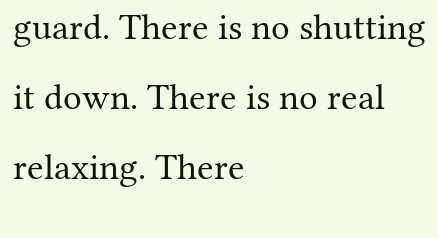guard. There is no shutting it down. There is no real relaxing. There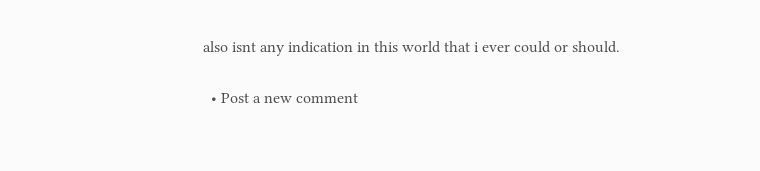also isnt any indication in this world that i ever could or should.

  • Post a new comment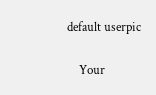default userpic

    Your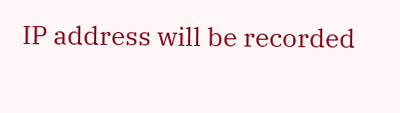IP address will be recorded